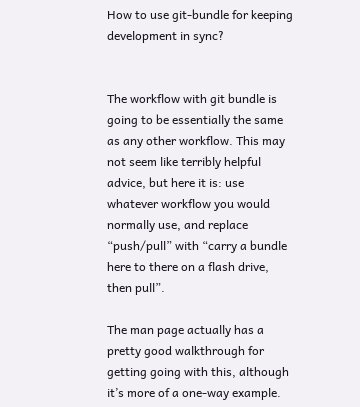How to use git-bundle for keeping development in sync?


The workflow with git bundle is going to be essentially the same as any other workflow. This may not seem like terribly helpful advice, but here it is: use whatever workflow you would normally use, and replace “push/pull” with “carry a bundle here to there on a flash drive, then pull”.

The man page actually has a pretty good walkthrough for getting going with this, although it’s more of a one-way example.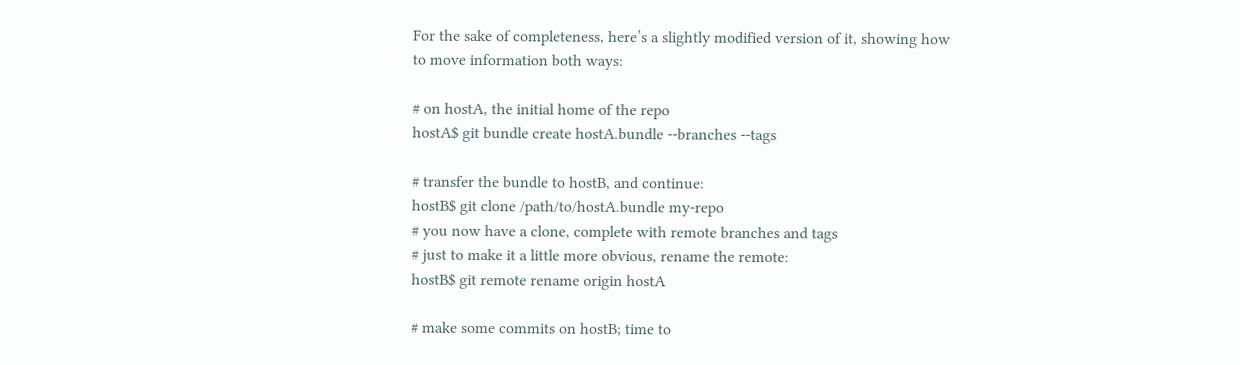For the sake of completeness, here’s a slightly modified version of it, showing how to move information both ways:

# on hostA, the initial home of the repo
hostA$ git bundle create hostA.bundle --branches --tags

# transfer the bundle to hostB, and continue:
hostB$ git clone /path/to/hostA.bundle my-repo
# you now have a clone, complete with remote branches and tags
# just to make it a little more obvious, rename the remote:
hostB$ git remote rename origin hostA

# make some commits on hostB; time to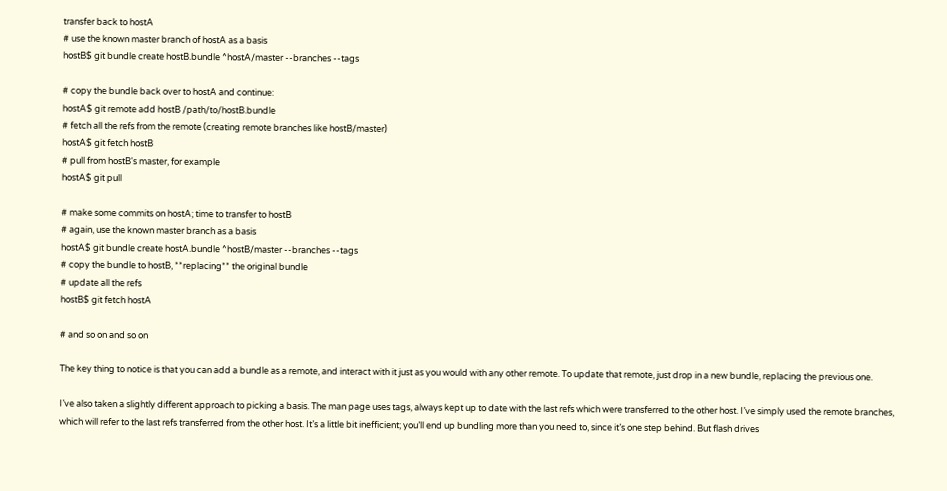transfer back to hostA
# use the known master branch of hostA as a basis
hostB$ git bundle create hostB.bundle ^hostA/master --branches --tags

# copy the bundle back over to hostA and continue:
hostA$ git remote add hostB /path/to/hostB.bundle
# fetch all the refs from the remote (creating remote branches like hostB/master)
hostA$ git fetch hostB
# pull from hostB's master, for example
hostA$ git pull

# make some commits on hostA; time to transfer to hostB
# again, use the known master branch as a basis
hostA$ git bundle create hostA.bundle ^hostB/master --branches --tags
# copy the bundle to hostB, **replacing** the original bundle
# update all the refs
hostB$ git fetch hostA

# and so on and so on

The key thing to notice is that you can add a bundle as a remote, and interact with it just as you would with any other remote. To update that remote, just drop in a new bundle, replacing the previous one.

I’ve also taken a slightly different approach to picking a basis. The man page uses tags, always kept up to date with the last refs which were transferred to the other host. I’ve simply used the remote branches, which will refer to the last refs transferred from the other host. It’s a little bit inefficient; you’ll end up bundling more than you need to, since it’s one step behind. But flash drives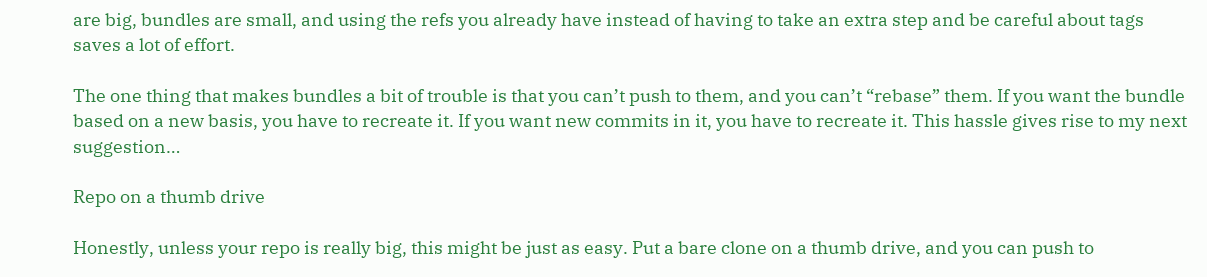are big, bundles are small, and using the refs you already have instead of having to take an extra step and be careful about tags saves a lot of effort.

The one thing that makes bundles a bit of trouble is that you can’t push to them, and you can’t “rebase” them. If you want the bundle based on a new basis, you have to recreate it. If you want new commits in it, you have to recreate it. This hassle gives rise to my next suggestion…

Repo on a thumb drive

Honestly, unless your repo is really big, this might be just as easy. Put a bare clone on a thumb drive, and you can push to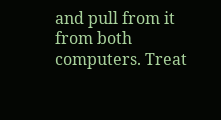and pull from it from both computers. Treat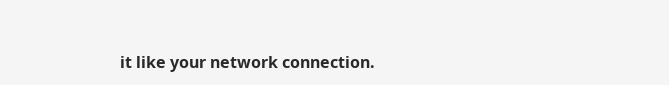it like your network connection.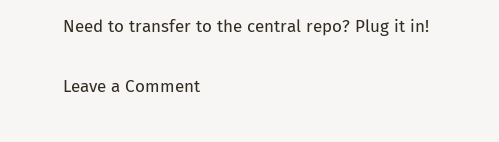Need to transfer to the central repo? Plug it in!

Leave a Comment